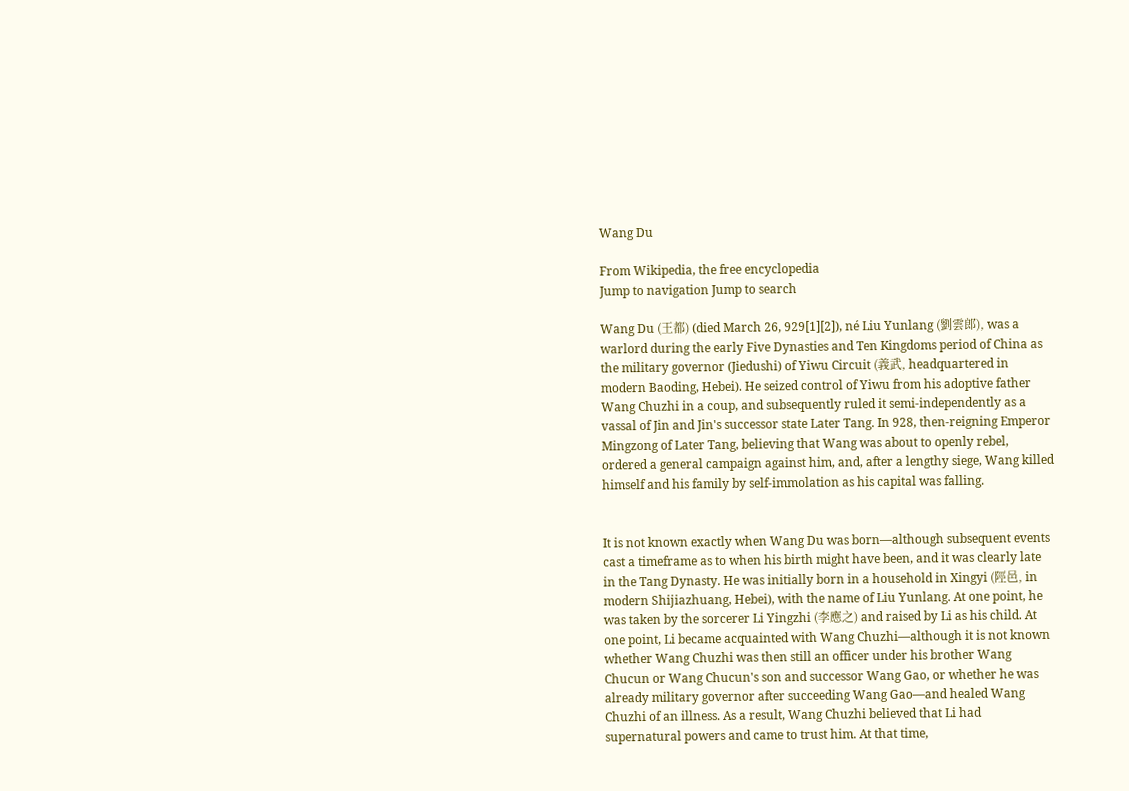Wang Du

From Wikipedia, the free encyclopedia
Jump to navigation Jump to search

Wang Du (王都) (died March 26, 929[1][2]), né Liu Yunlang (劉雲郎), was a warlord during the early Five Dynasties and Ten Kingdoms period of China as the military governor (Jiedushi) of Yiwu Circuit (義武, headquartered in modern Baoding, Hebei). He seized control of Yiwu from his adoptive father Wang Chuzhi in a coup, and subsequently ruled it semi-independently as a vassal of Jin and Jin's successor state Later Tang. In 928, then-reigning Emperor Mingzong of Later Tang, believing that Wang was about to openly rebel, ordered a general campaign against him, and, after a lengthy siege, Wang killed himself and his family by self-immolation as his capital was falling.


It is not known exactly when Wang Du was born—although subsequent events cast a timeframe as to when his birth might have been, and it was clearly late in the Tang Dynasty. He was initially born in a household in Xingyi (陘邑, in modern Shijiazhuang, Hebei), with the name of Liu Yunlang. At one point, he was taken by the sorcerer Li Yingzhi (李應之) and raised by Li as his child. At one point, Li became acquainted with Wang Chuzhi—although it is not known whether Wang Chuzhi was then still an officer under his brother Wang Chucun or Wang Chucun's son and successor Wang Gao, or whether he was already military governor after succeeding Wang Gao—and healed Wang Chuzhi of an illness. As a result, Wang Chuzhi believed that Li had supernatural powers and came to trust him. At that time,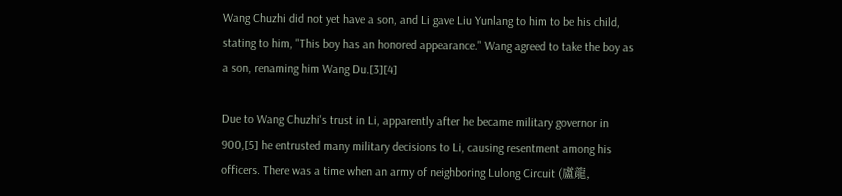Wang Chuzhi did not yet have a son, and Li gave Liu Yunlang to him to be his child, stating to him, "This boy has an honored appearance." Wang agreed to take the boy as a son, renaming him Wang Du.[3][4]

Due to Wang Chuzhi's trust in Li, apparently after he became military governor in 900,[5] he entrusted many military decisions to Li, causing resentment among his officers. There was a time when an army of neighboring Lulong Circuit (盧龍,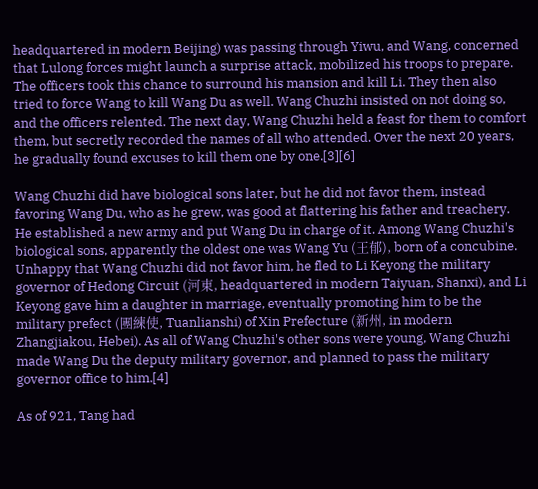headquartered in modern Beijing) was passing through Yiwu, and Wang, concerned that Lulong forces might launch a surprise attack, mobilized his troops to prepare. The officers took this chance to surround his mansion and kill Li. They then also tried to force Wang to kill Wang Du as well. Wang Chuzhi insisted on not doing so, and the officers relented. The next day, Wang Chuzhi held a feast for them to comfort them, but secretly recorded the names of all who attended. Over the next 20 years, he gradually found excuses to kill them one by one.[3][6]

Wang Chuzhi did have biological sons later, but he did not favor them, instead favoring Wang Du, who as he grew, was good at flattering his father and treachery. He established a new army and put Wang Du in charge of it. Among Wang Chuzhi's biological sons, apparently the oldest one was Wang Yu (王郁), born of a concubine. Unhappy that Wang Chuzhi did not favor him, he fled to Li Keyong the military governor of Hedong Circuit (河東, headquartered in modern Taiyuan, Shanxi), and Li Keyong gave him a daughter in marriage, eventually promoting him to be the military prefect (團練使, Tuanlianshi) of Xin Prefecture (新州, in modern Zhangjiakou, Hebei). As all of Wang Chuzhi's other sons were young, Wang Chuzhi made Wang Du the deputy military governor, and planned to pass the military governor office to him.[4]

As of 921, Tang had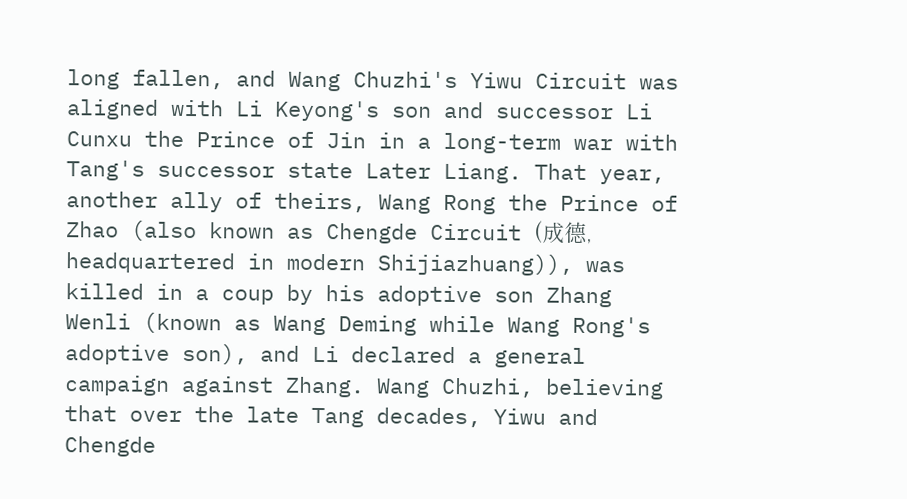long fallen, and Wang Chuzhi's Yiwu Circuit was aligned with Li Keyong's son and successor Li Cunxu the Prince of Jin in a long-term war with Tang's successor state Later Liang. That year, another ally of theirs, Wang Rong the Prince of Zhao (also known as Chengde Circuit (成德, headquartered in modern Shijiazhuang)), was killed in a coup by his adoptive son Zhang Wenli (known as Wang Deming while Wang Rong's adoptive son), and Li declared a general campaign against Zhang. Wang Chuzhi, believing that over the late Tang decades, Yiwu and Chengde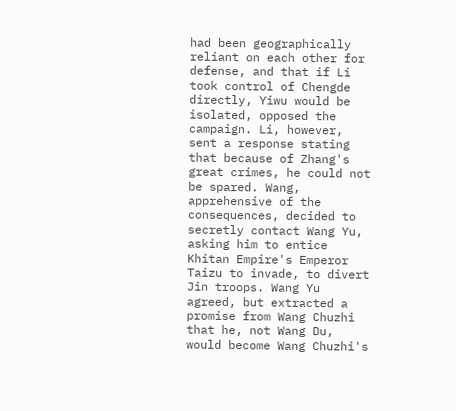had been geographically reliant on each other for defense, and that if Li took control of Chengde directly, Yiwu would be isolated, opposed the campaign. Li, however, sent a response stating that because of Zhang's great crimes, he could not be spared. Wang, apprehensive of the consequences, decided to secretly contact Wang Yu, asking him to entice Khitan Empire's Emperor Taizu to invade, to divert Jin troops. Wang Yu agreed, but extracted a promise from Wang Chuzhi that he, not Wang Du, would become Wang Chuzhi's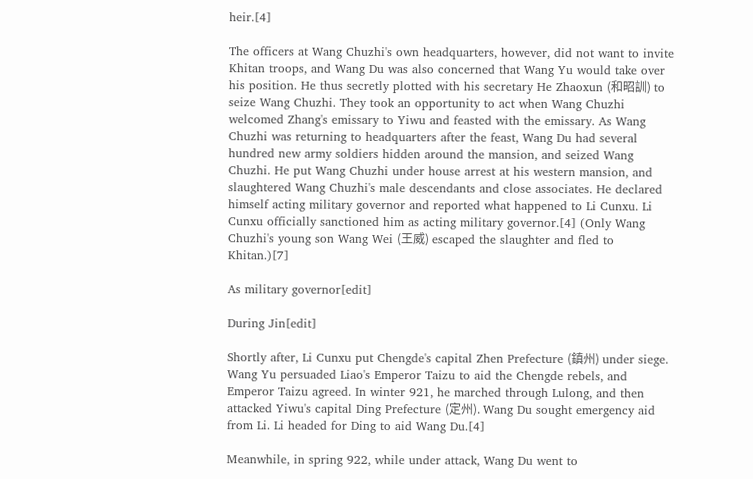heir.[4]

The officers at Wang Chuzhi's own headquarters, however, did not want to invite Khitan troops, and Wang Du was also concerned that Wang Yu would take over his position. He thus secretly plotted with his secretary He Zhaoxun (和昭訓) to seize Wang Chuzhi. They took an opportunity to act when Wang Chuzhi welcomed Zhang's emissary to Yiwu and feasted with the emissary. As Wang Chuzhi was returning to headquarters after the feast, Wang Du had several hundred new army soldiers hidden around the mansion, and seized Wang Chuzhi. He put Wang Chuzhi under house arrest at his western mansion, and slaughtered Wang Chuzhi's male descendants and close associates. He declared himself acting military governor and reported what happened to Li Cunxu. Li Cunxu officially sanctioned him as acting military governor.[4] (Only Wang Chuzhi's young son Wang Wei (王威) escaped the slaughter and fled to Khitan.)[7]

As military governor[edit]

During Jin[edit]

Shortly after, Li Cunxu put Chengde's capital Zhen Prefecture (鎮州) under siege. Wang Yu persuaded Liao's Emperor Taizu to aid the Chengde rebels, and Emperor Taizu agreed. In winter 921, he marched through Lulong, and then attacked Yiwu's capital Ding Prefecture (定州). Wang Du sought emergency aid from Li. Li headed for Ding to aid Wang Du.[4]

Meanwhile, in spring 922, while under attack, Wang Du went to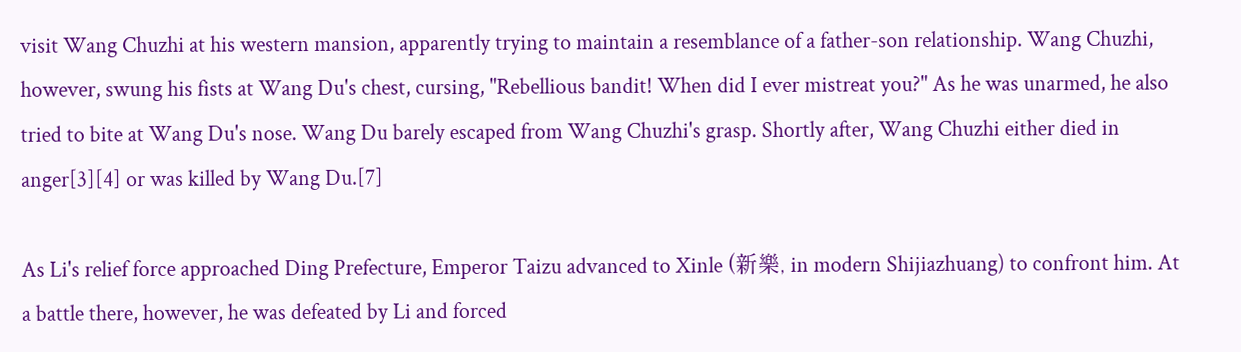visit Wang Chuzhi at his western mansion, apparently trying to maintain a resemblance of a father-son relationship. Wang Chuzhi, however, swung his fists at Wang Du's chest, cursing, "Rebellious bandit! When did I ever mistreat you?" As he was unarmed, he also tried to bite at Wang Du's nose. Wang Du barely escaped from Wang Chuzhi's grasp. Shortly after, Wang Chuzhi either died in anger[3][4] or was killed by Wang Du.[7]

As Li's relief force approached Ding Prefecture, Emperor Taizu advanced to Xinle (新樂, in modern Shijiazhuang) to confront him. At a battle there, however, he was defeated by Li and forced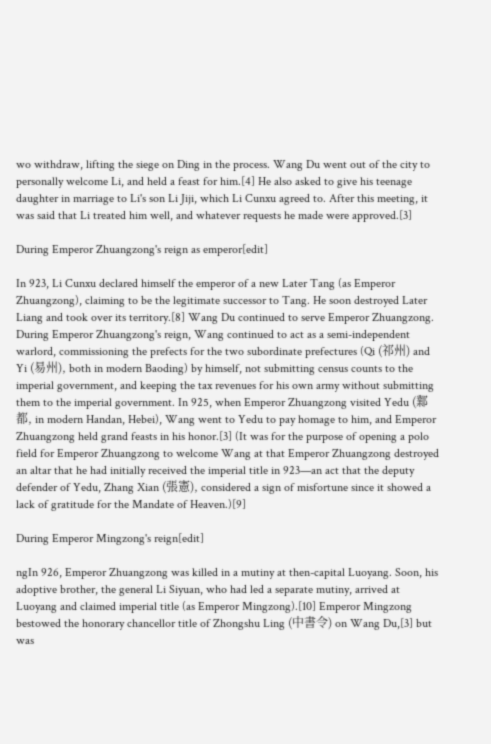wo withdraw, lifting the siege on Ding in the process. Wang Du went out of the city to personally welcome Li, and held a feast for him.[4] He also asked to give his teenage daughter in marriage to Li's son Li Jiji, which Li Cunxu agreed to. After this meeting, it was said that Li treated him well, and whatever requests he made were approved.[3]

During Emperor Zhuangzong's reign as emperor[edit]

In 923, Li Cunxu declared himself the emperor of a new Later Tang (as Emperor Zhuangzong), claiming to be the legitimate successor to Tang. He soon destroyed Later Liang and took over its territory.[8] Wang Du continued to serve Emperor Zhuangzong. During Emperor Zhuangzong's reign, Wang continued to act as a semi-independent warlord, commissioning the prefects for the two subordinate prefectures (Qi (祁州) and Yi (易州), both in modern Baoding) by himself, not submitting census counts to the imperial government, and keeping the tax revenues for his own army without submitting them to the imperial government. In 925, when Emperor Zhuangzong visited Yedu (鄴都, in modern Handan, Hebei), Wang went to Yedu to pay homage to him, and Emperor Zhuangzong held grand feasts in his honor.[3] (It was for the purpose of opening a polo field for Emperor Zhuangzong to welcome Wang at that Emperor Zhuangzong destroyed an altar that he had initially received the imperial title in 923—an act that the deputy defender of Yedu, Zhang Xian (張憲), considered a sign of misfortune since it showed a lack of gratitude for the Mandate of Heaven.)[9]

During Emperor Mingzong's reign[edit]

ngIn 926, Emperor Zhuangzong was killed in a mutiny at then-capital Luoyang. Soon, his adoptive brother, the general Li Siyuan, who had led a separate mutiny, arrived at Luoyang and claimed imperial title (as Emperor Mingzong).[10] Emperor Mingzong bestowed the honorary chancellor title of Zhongshu Ling (中書令) on Wang Du,[3] but was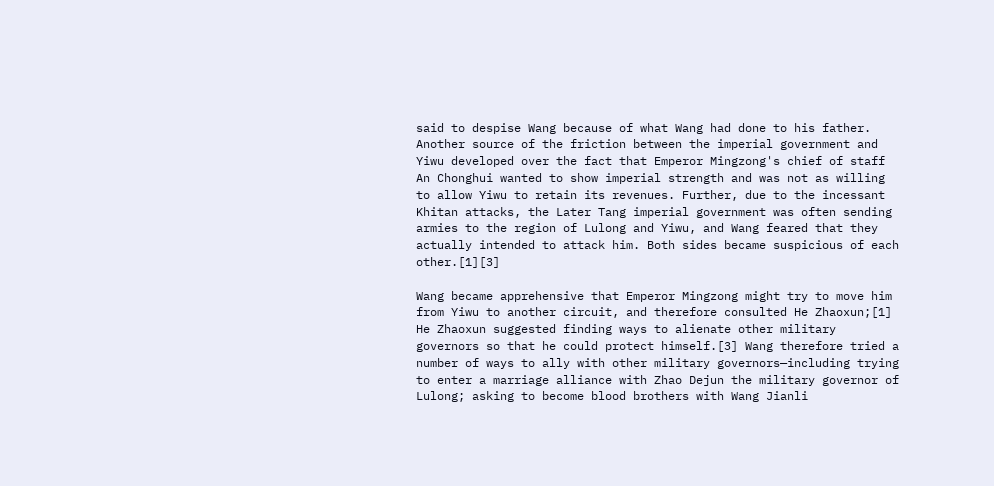said to despise Wang because of what Wang had done to his father. Another source of the friction between the imperial government and Yiwu developed over the fact that Emperor Mingzong's chief of staff An Chonghui wanted to show imperial strength and was not as willing to allow Yiwu to retain its revenues. Further, due to the incessant Khitan attacks, the Later Tang imperial government was often sending armies to the region of Lulong and Yiwu, and Wang feared that they actually intended to attack him. Both sides became suspicious of each other.[1][3]

Wang became apprehensive that Emperor Mingzong might try to move him from Yiwu to another circuit, and therefore consulted He Zhaoxun;[1] He Zhaoxun suggested finding ways to alienate other military governors so that he could protect himself.[3] Wang therefore tried a number of ways to ally with other military governors—including trying to enter a marriage alliance with Zhao Dejun the military governor of Lulong; asking to become blood brothers with Wang Jianli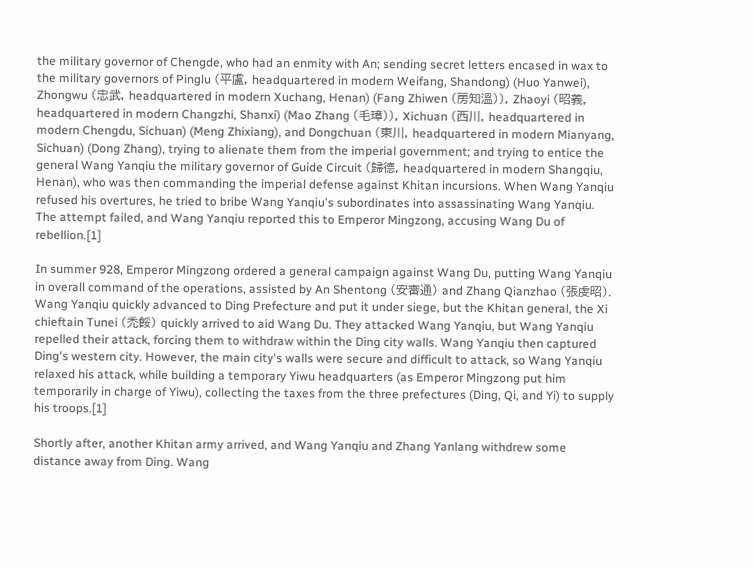the military governor of Chengde, who had an enmity with An; sending secret letters encased in wax to the military governors of Pinglu (平盧, headquartered in modern Weifang, Shandong) (Huo Yanwei), Zhongwu (忠武, headquartered in modern Xuchang, Henan) (Fang Zhiwen (房知溫)), Zhaoyi (昭義, headquartered in modern Changzhi, Shanxi) (Mao Zhang (毛璋)), Xichuan (西川, headquartered in modern Chengdu, Sichuan) (Meng Zhixiang), and Dongchuan (東川, headquartered in modern Mianyang, Sichuan) (Dong Zhang), trying to alienate them from the imperial government; and trying to entice the general Wang Yanqiu the military governor of Guide Circuit (歸德, headquartered in modern Shangqiu, Henan), who was then commanding the imperial defense against Khitan incursions. When Wang Yanqiu refused his overtures, he tried to bribe Wang Yanqiu's subordinates into assassinating Wang Yanqiu. The attempt failed, and Wang Yanqiu reported this to Emperor Mingzong, accusing Wang Du of rebellion.[1]

In summer 928, Emperor Mingzong ordered a general campaign against Wang Du, putting Wang Yanqiu in overall command of the operations, assisted by An Shentong (安審通) and Zhang Qianzhao (張虔昭). Wang Yanqiu quickly advanced to Ding Prefecture and put it under siege, but the Khitan general, the Xi chieftain Tunei (禿餒) quickly arrived to aid Wang Du. They attacked Wang Yanqiu, but Wang Yanqiu repelled their attack, forcing them to withdraw within the Ding city walls. Wang Yanqiu then captured Ding's western city. However, the main city's walls were secure and difficult to attack, so Wang Yanqiu relaxed his attack, while building a temporary Yiwu headquarters (as Emperor Mingzong put him temporarily in charge of Yiwu), collecting the taxes from the three prefectures (Ding, Qi, and Yi) to supply his troops.[1]

Shortly after, another Khitan army arrived, and Wang Yanqiu and Zhang Yanlang withdrew some distance away from Ding. Wang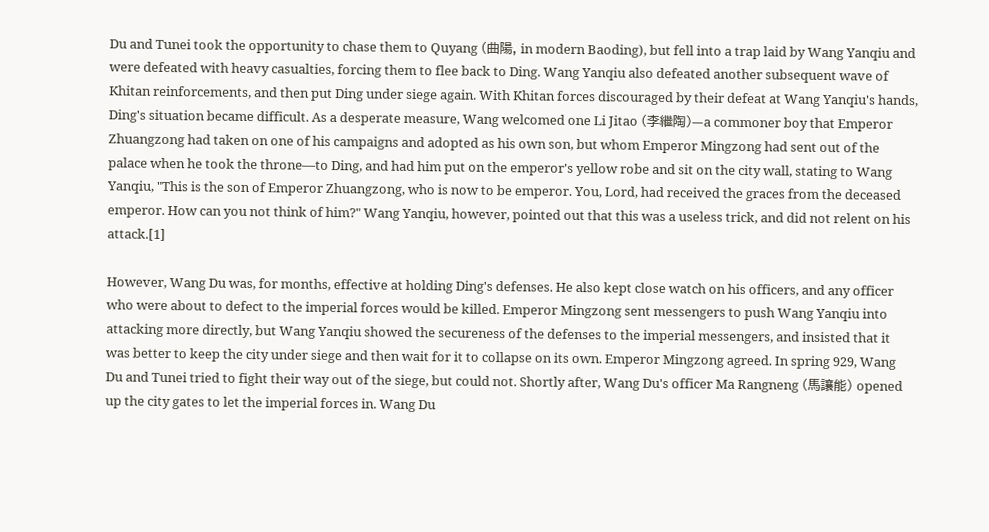Du and Tunei took the opportunity to chase them to Quyang (曲陽, in modern Baoding), but fell into a trap laid by Wang Yanqiu and were defeated with heavy casualties, forcing them to flee back to Ding. Wang Yanqiu also defeated another subsequent wave of Khitan reinforcements, and then put Ding under siege again. With Khitan forces discouraged by their defeat at Wang Yanqiu's hands, Ding's situation became difficult. As a desperate measure, Wang welcomed one Li Jitao (李繼陶)—a commoner boy that Emperor Zhuangzong had taken on one of his campaigns and adopted as his own son, but whom Emperor Mingzong had sent out of the palace when he took the throne—to Ding, and had him put on the emperor's yellow robe and sit on the city wall, stating to Wang Yanqiu, "This is the son of Emperor Zhuangzong, who is now to be emperor. You, Lord, had received the graces from the deceased emperor. How can you not think of him?" Wang Yanqiu, however, pointed out that this was a useless trick, and did not relent on his attack.[1]

However, Wang Du was, for months, effective at holding Ding's defenses. He also kept close watch on his officers, and any officer who were about to defect to the imperial forces would be killed. Emperor Mingzong sent messengers to push Wang Yanqiu into attacking more directly, but Wang Yanqiu showed the secureness of the defenses to the imperial messengers, and insisted that it was better to keep the city under siege and then wait for it to collapse on its own. Emperor Mingzong agreed. In spring 929, Wang Du and Tunei tried to fight their way out of the siege, but could not. Shortly after, Wang Du's officer Ma Rangneng (馬讓能) opened up the city gates to let the imperial forces in. Wang Du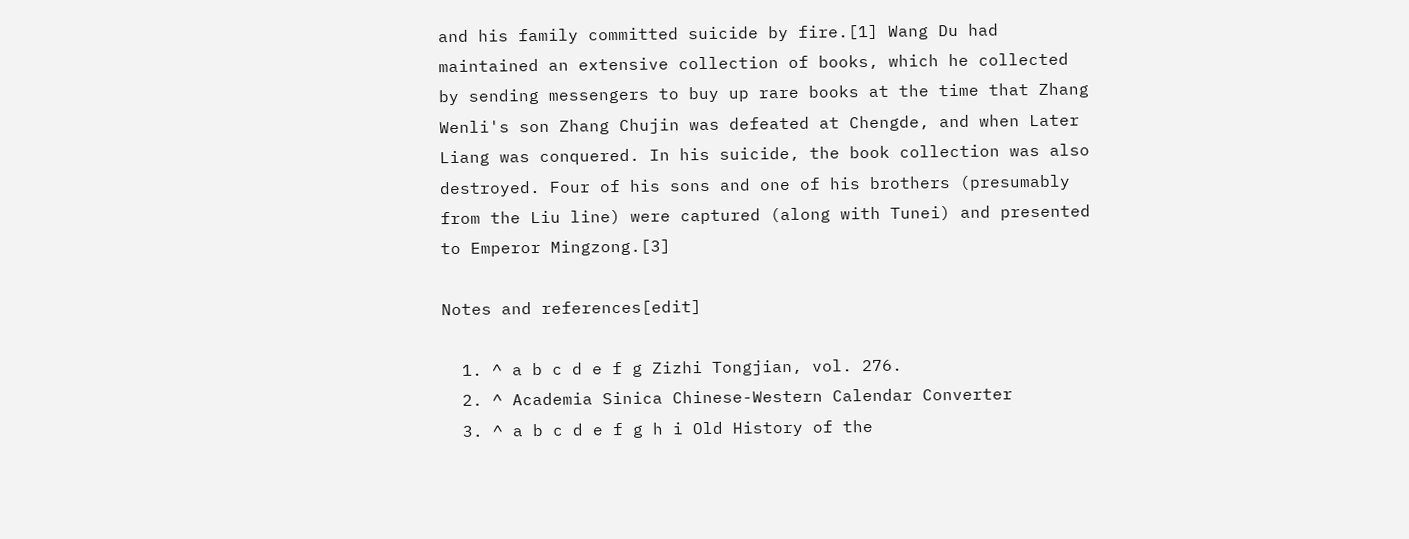and his family committed suicide by fire.[1] Wang Du had maintained an extensive collection of books, which he collected by sending messengers to buy up rare books at the time that Zhang Wenli's son Zhang Chujin was defeated at Chengde, and when Later Liang was conquered. In his suicide, the book collection was also destroyed. Four of his sons and one of his brothers (presumably from the Liu line) were captured (along with Tunei) and presented to Emperor Mingzong.[3]

Notes and references[edit]

  1. ^ a b c d e f g Zizhi Tongjian, vol. 276.
  2. ^ Academia Sinica Chinese-Western Calendar Converter
  3. ^ a b c d e f g h i Old History of the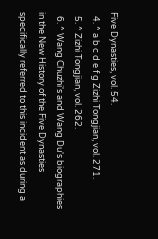Five Dynasties, vol. 54.
  4. ^ a b c d e f g Zizhi Tongjian, vol. 271.
  5. ^ Zizhi Tongjian, vol. 262.
  6. ^ Wang Chuzhi's and Wang Du's biographies in the New History of the Five Dynasties specifically referred to this incident as during a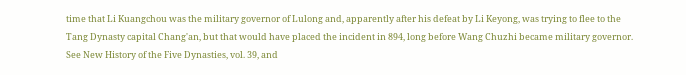time that Li Kuangchou was the military governor of Lulong and, apparently after his defeat by Li Keyong, was trying to flee to the Tang Dynasty capital Chang'an, but that would have placed the incident in 894, long before Wang Chuzhi became military governor. See New History of the Five Dynasties, vol. 39, and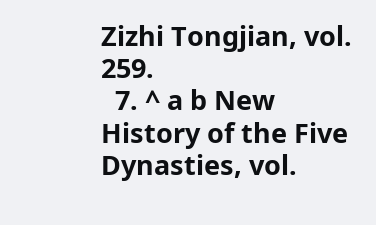Zizhi Tongjian, vol. 259.
  7. ^ a b New History of the Five Dynasties, vol.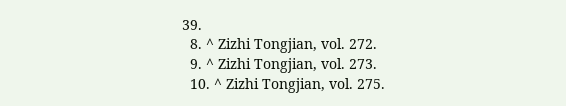39.
  8. ^ Zizhi Tongjian, vol. 272.
  9. ^ Zizhi Tongjian, vol. 273.
  10. ^ Zizhi Tongjian, vol. 275.